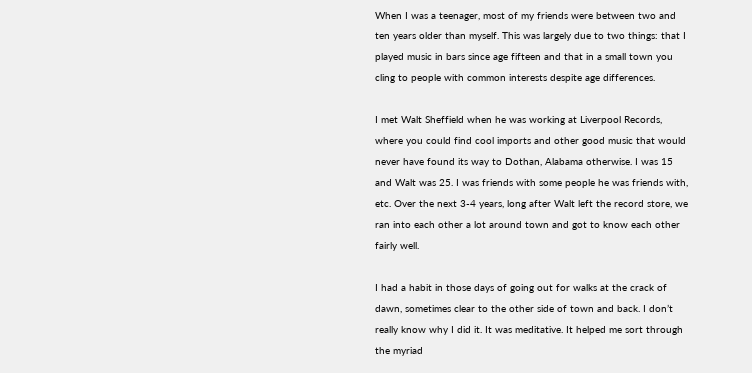When I was a teenager, most of my friends were between two and ten years older than myself. This was largely due to two things: that I played music in bars since age fifteen and that in a small town you cling to people with common interests despite age differences.

I met Walt Sheffield when he was working at Liverpool Records, where you could find cool imports and other good music that would never have found its way to Dothan, Alabama otherwise. I was 15 and Walt was 25. I was friends with some people he was friends with, etc. Over the next 3-4 years, long after Walt left the record store, we ran into each other a lot around town and got to know each other fairly well.

I had a habit in those days of going out for walks at the crack of dawn, sometimes clear to the other side of town and back. I don’t really know why I did it. It was meditative. It helped me sort through the myriad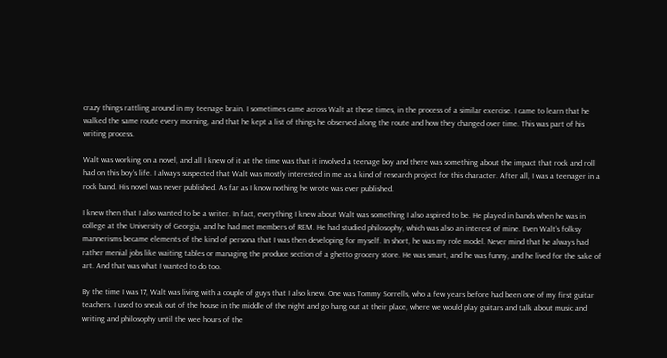crazy things rattling around in my teenage brain. I sometimes came across Walt at these times, in the process of a similar exercise. I came to learn that he walked the same route every morning, and that he kept a list of things he observed along the route and how they changed over time. This was part of his writing process.

Walt was working on a novel, and all I knew of it at the time was that it involved a teenage boy and there was something about the impact that rock and roll had on this boy’s life. I always suspected that Walt was mostly interested in me as a kind of research project for this character. After all, I was a teenager in a rock band. His novel was never published. As far as I know nothing he wrote was ever published.

I knew then that I also wanted to be a writer. In fact, everything I knew about Walt was something I also aspired to be. He played in bands when he was in college at the University of Georgia, and he had met members of REM. He had studied philosophy, which was also an interest of mine. Even Walt’s folksy mannerisms became elements of the kind of persona that I was then developing for myself. In short, he was my role model. Never mind that he always had rather menial jobs like waiting tables or managing the produce section of a ghetto grocery store. He was smart, and he was funny, and he lived for the sake of art. And that was what I wanted to do too.

By the time I was 17, Walt was living with a couple of guys that I also knew. One was Tommy Sorrells, who a few years before had been one of my first guitar teachers. I used to sneak out of the house in the middle of the night and go hang out at their place, where we would play guitars and talk about music and writing and philosophy until the wee hours of the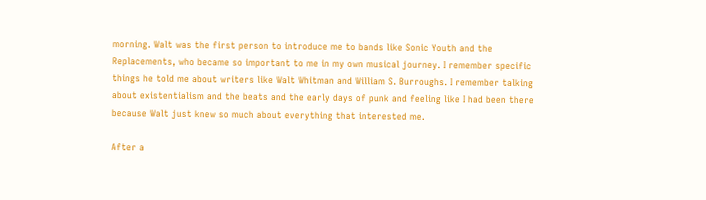morning. Walt was the first person to introduce me to bands like Sonic Youth and the Replacements, who became so important to me in my own musical journey. I remember specific things he told me about writers like Walt Whitman and William S. Burroughs. I remember talking about existentialism and the beats and the early days of punk and feeling like I had been there because Walt just knew so much about everything that interested me.

After a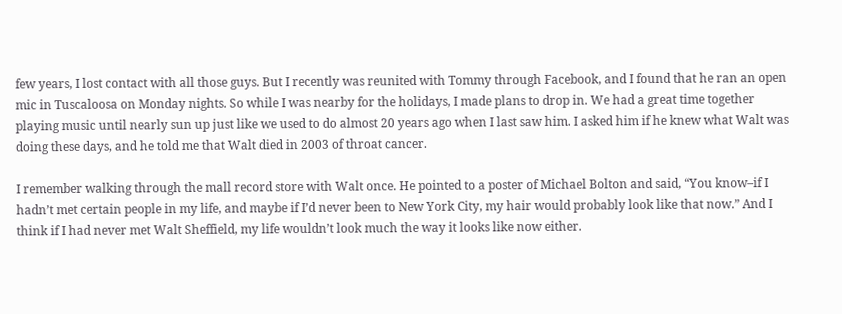few years, I lost contact with all those guys. But I recently was reunited with Tommy through Facebook, and I found that he ran an open mic in Tuscaloosa on Monday nights. So while I was nearby for the holidays, I made plans to drop in. We had a great time together playing music until nearly sun up just like we used to do almost 20 years ago when I last saw him. I asked him if he knew what Walt was doing these days, and he told me that Walt died in 2003 of throat cancer.

I remember walking through the mall record store with Walt once. He pointed to a poster of Michael Bolton and said, “You know–if I hadn’t met certain people in my life, and maybe if I’d never been to New York City, my hair would probably look like that now.” And I think if I had never met Walt Sheffield, my life wouldn’t look much the way it looks like now either.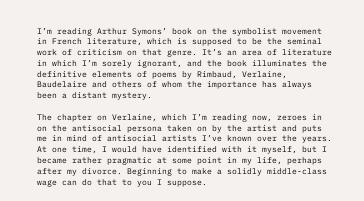I’m reading Arthur Symons’ book on the symbolist movement in French literature, which is supposed to be the seminal work of criticism on that genre. It’s an area of literature in which I’m sorely ignorant, and the book illuminates the definitive elements of poems by Rimbaud, Verlaine, Baudelaire and others of whom the importance has always been a distant mystery.

The chapter on Verlaine, which I’m reading now, zeroes in on the antisocial persona taken on by the artist and puts me in mind of antisocial artists I’ve known over the years. At one time, I would have identified with it myself, but I became rather pragmatic at some point in my life, perhaps after my divorce. Beginning to make a solidly middle-class wage can do that to you I suppose.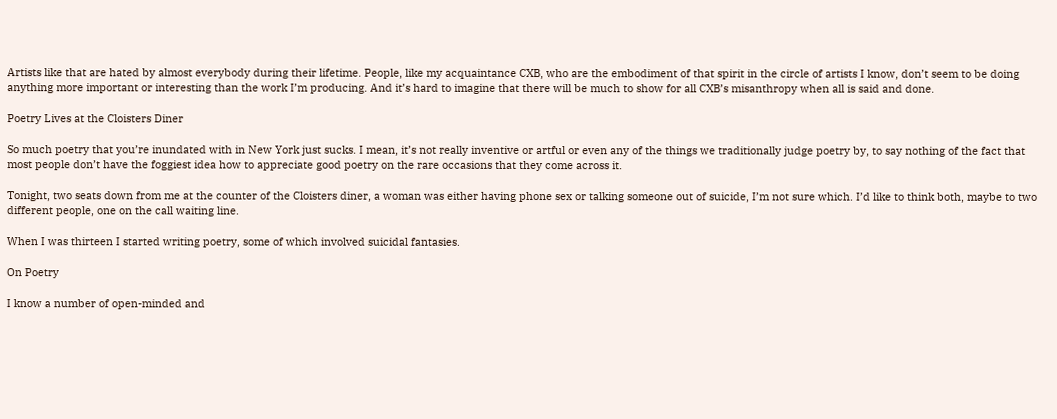Artists like that are hated by almost everybody during their lifetime. People, like my acquaintance CXB, who are the embodiment of that spirit in the circle of artists I know, don’t seem to be doing anything more important or interesting than the work I’m producing. And it’s hard to imagine that there will be much to show for all CXB’s misanthropy when all is said and done.

Poetry Lives at the Cloisters Diner

So much poetry that you’re inundated with in New York just sucks. I mean, it’s not really inventive or artful or even any of the things we traditionally judge poetry by, to say nothing of the fact that most people don’t have the foggiest idea how to appreciate good poetry on the rare occasions that they come across it.

Tonight, two seats down from me at the counter of the Cloisters diner, a woman was either having phone sex or talking someone out of suicide, I’m not sure which. I’d like to think both, maybe to two different people, one on the call waiting line.

When I was thirteen I started writing poetry, some of which involved suicidal fantasies.

On Poetry

I know a number of open-minded and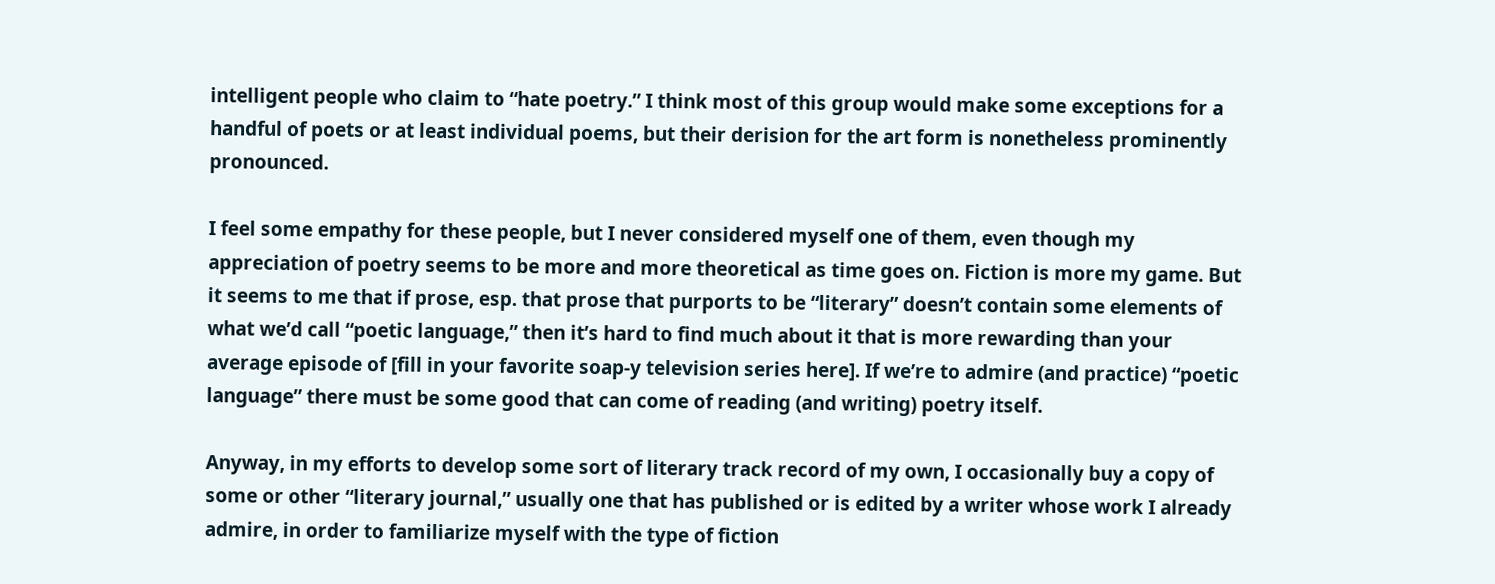intelligent people who claim to “hate poetry.” I think most of this group would make some exceptions for a handful of poets or at least individual poems, but their derision for the art form is nonetheless prominently pronounced.

I feel some empathy for these people, but I never considered myself one of them, even though my appreciation of poetry seems to be more and more theoretical as time goes on. Fiction is more my game. But it seems to me that if prose, esp. that prose that purports to be “literary” doesn’t contain some elements of what we’d call “poetic language,” then it’s hard to find much about it that is more rewarding than your average episode of [fill in your favorite soap-y television series here]. If we’re to admire (and practice) “poetic language” there must be some good that can come of reading (and writing) poetry itself.

Anyway, in my efforts to develop some sort of literary track record of my own, I occasionally buy a copy of some or other “literary journal,” usually one that has published or is edited by a writer whose work I already admire, in order to familiarize myself with the type of fiction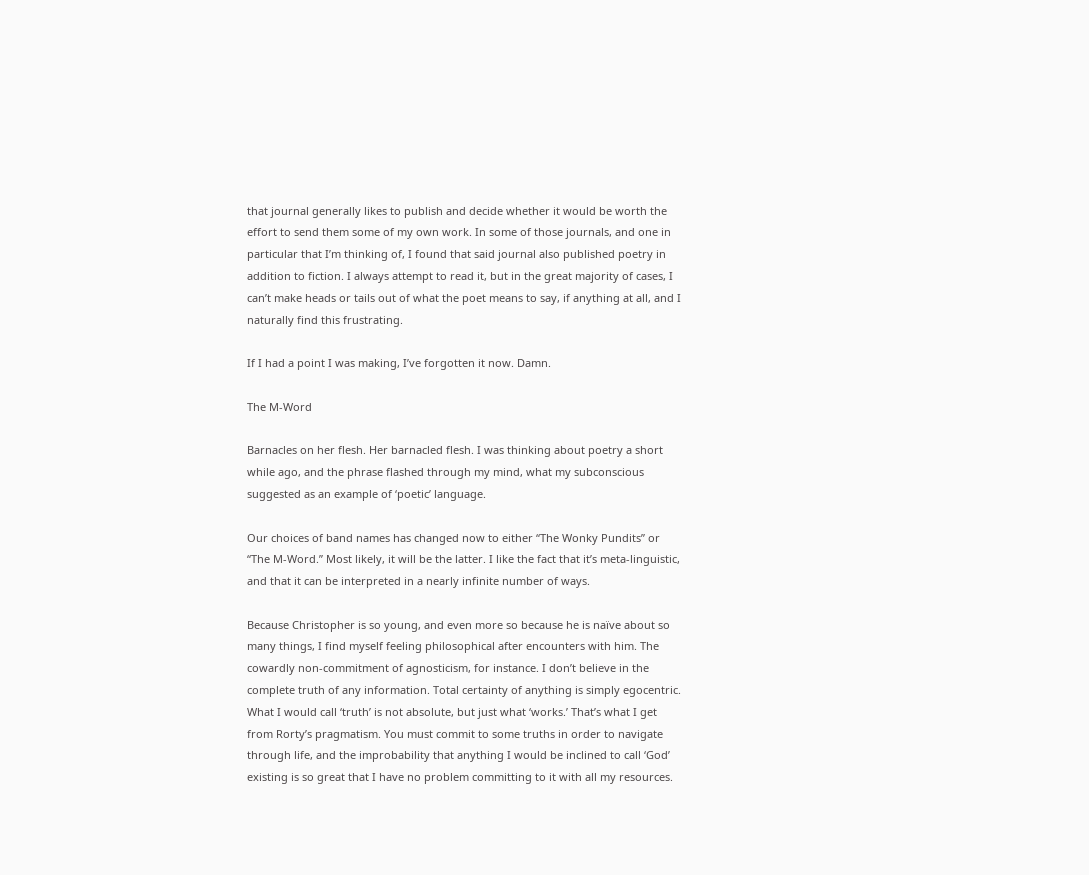that journal generally likes to publish and decide whether it would be worth the effort to send them some of my own work. In some of those journals, and one in particular that I’m thinking of, I found that said journal also published poetry in addition to fiction. I always attempt to read it, but in the great majority of cases, I can’t make heads or tails out of what the poet means to say, if anything at all, and I naturally find this frustrating.

If I had a point I was making, I’ve forgotten it now. Damn.

The M-Word

Barnacles on her flesh. Her barnacled flesh. I was thinking about poetry a short while ago, and the phrase flashed through my mind, what my subconscious suggested as an example of ‘poetic’ language.

Our choices of band names has changed now to either “The Wonky Pundits” or “The M-Word.” Most likely, it will be the latter. I like the fact that it’s meta-linguistic, and that it can be interpreted in a nearly infinite number of ways.

Because Christopher is so young, and even more so because he is naïve about so many things, I find myself feeling philosophical after encounters with him. The cowardly non-commitment of agnosticism, for instance. I don’t believe in the complete truth of any information. Total certainty of anything is simply egocentric. What I would call ‘truth’ is not absolute, but just what ‘works.’ That’s what I get from Rorty’s pragmatism. You must commit to some truths in order to navigate through life, and the improbability that anything I would be inclined to call ‘God’ existing is so great that I have no problem committing to it with all my resources.